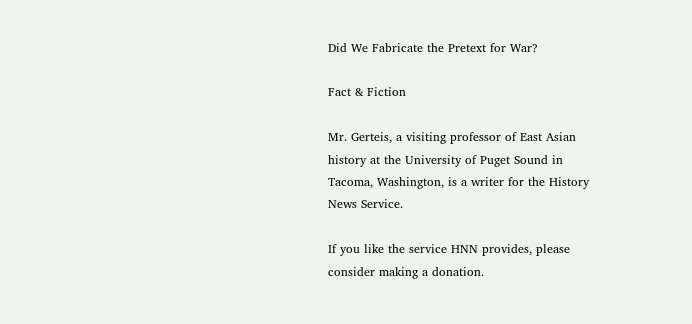Did We Fabricate the Pretext for War?

Fact & Fiction

Mr. Gerteis, a visiting professor of East Asian history at the University of Puget Sound in Tacoma, Washington, is a writer for the History News Service.

If you like the service HNN provides, please consider making a donation.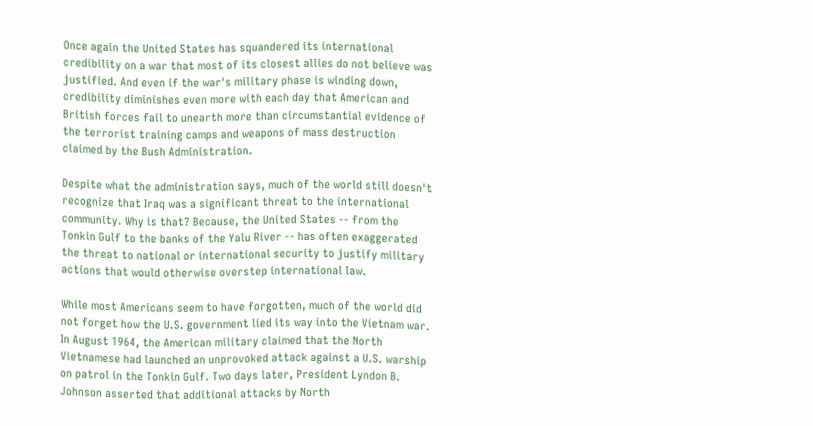Once again the United States has squandered its international credibility on a war that most of its closest allies do not believe was justified. And even if the war's military phase is winding down, credibility diminishes even more with each day that American and British forces fail to unearth more than circumstantial evidence of the terrorist training camps and weapons of mass destruction claimed by the Bush Administration.

Despite what the administration says, much of the world still doesn't recognize that Iraq was a significant threat to the international community. Why is that? Because, the United States -- from the Tonkin Gulf to the banks of the Yalu River -- has often exaggerated the threat to national or international security to justify military actions that would otherwise overstep international law.

While most Americans seem to have forgotten, much of the world did not forget how the U.S. government lied its way into the Vietnam war. In August 1964, the American military claimed that the North Vietnamese had launched an unprovoked attack against a U.S. warship on patrol in the Tonkin Gulf. Two days later, President Lyndon B. Johnson asserted that additional attacks by North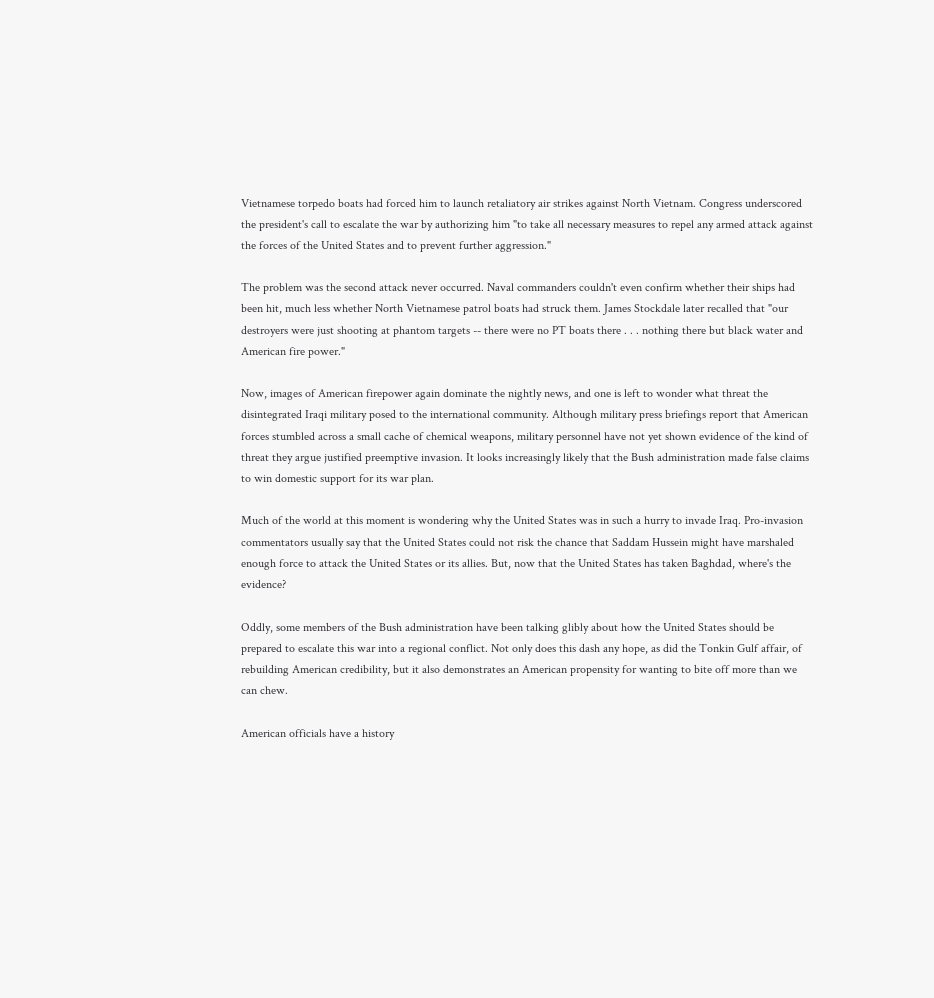Vietnamese torpedo boats had forced him to launch retaliatory air strikes against North Vietnam. Congress underscored the president's call to escalate the war by authorizing him "to take all necessary measures to repel any armed attack against the forces of the United States and to prevent further aggression."

The problem was the second attack never occurred. Naval commanders couldn't even confirm whether their ships had been hit, much less whether North Vietnamese patrol boats had struck them. James Stockdale later recalled that "our destroyers were just shooting at phantom targets -- there were no PT boats there . . . nothing there but black water and American fire power."

Now, images of American firepower again dominate the nightly news, and one is left to wonder what threat the disintegrated Iraqi military posed to the international community. Although military press briefings report that American forces stumbled across a small cache of chemical weapons, military personnel have not yet shown evidence of the kind of threat they argue justified preemptive invasion. It looks increasingly likely that the Bush administration made false claims to win domestic support for its war plan.

Much of the world at this moment is wondering why the United States was in such a hurry to invade Iraq. Pro-invasion commentators usually say that the United States could not risk the chance that Saddam Hussein might have marshaled enough force to attack the United States or its allies. But, now that the United States has taken Baghdad, where's the evidence?

Oddly, some members of the Bush administration have been talking glibly about how the United States should be prepared to escalate this war into a regional conflict. Not only does this dash any hope, as did the Tonkin Gulf affair, of rebuilding American credibility, but it also demonstrates an American propensity for wanting to bite off more than we can chew.

American officials have a history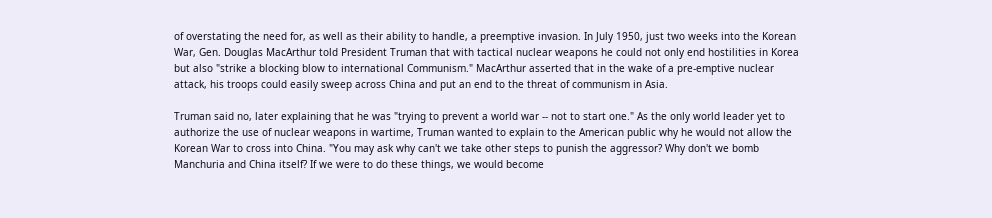of overstating the need for, as well as their ability to handle, a preemptive invasion. In July 1950, just two weeks into the Korean War, Gen. Douglas MacArthur told President Truman that with tactical nuclear weapons he could not only end hostilities in Korea but also "strike a blocking blow to international Communism." MacArthur asserted that in the wake of a pre-emptive nuclear attack, his troops could easily sweep across China and put an end to the threat of communism in Asia.

Truman said no, later explaining that he was "trying to prevent a world war -- not to start one." As the only world leader yet to authorize the use of nuclear weapons in wartime, Truman wanted to explain to the American public why he would not allow the Korean War to cross into China. "You may ask why can't we take other steps to punish the aggressor? Why don't we bomb Manchuria and China itself? If we were to do these things, we would become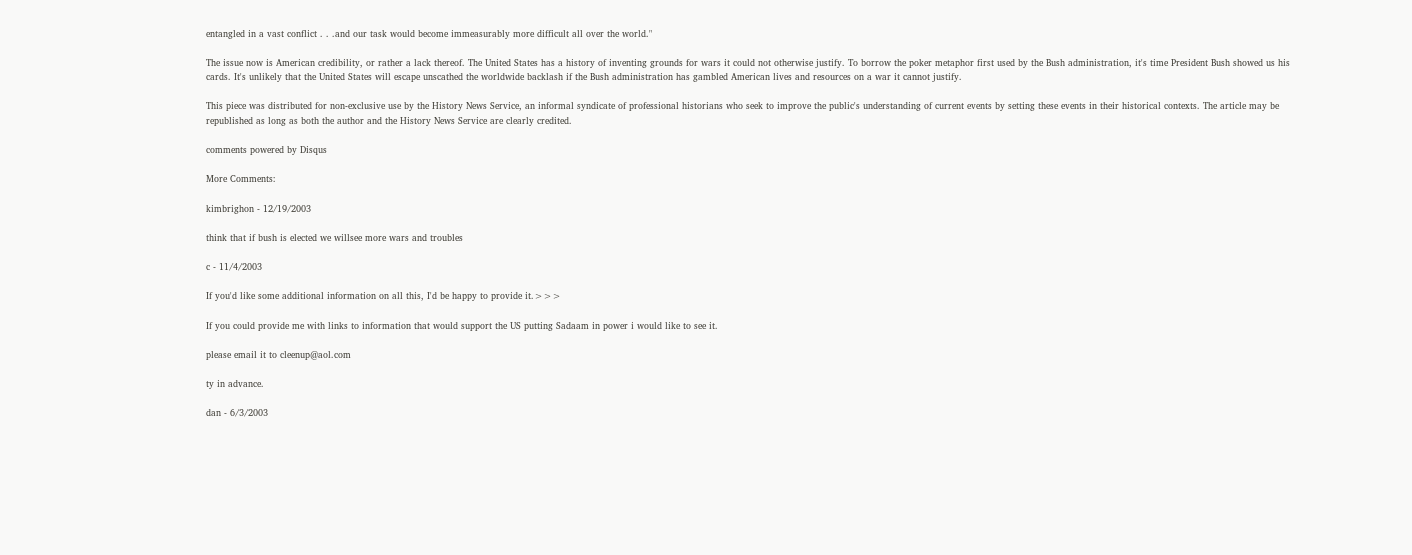entangled in a vast conflict . . .and our task would become immeasurably more difficult all over the world."

The issue now is American credibility, or rather a lack thereof. The United States has a history of inventing grounds for wars it could not otherwise justify. To borrow the poker metaphor first used by the Bush administration, it's time President Bush showed us his cards. It's unlikely that the United States will escape unscathed the worldwide backlash if the Bush administration has gambled American lives and resources on a war it cannot justify.

This piece was distributed for non-exclusive use by the History News Service, an informal syndicate of professional historians who seek to improve the public's understanding of current events by setting these events in their historical contexts. The article may be republished as long as both the author and the History News Service are clearly credited.

comments powered by Disqus

More Comments:

kimbrighon - 12/19/2003

think that if bush is elected we willsee more wars and troubles

c - 11/4/2003

If you'd like some additional information on all this, I'd be happy to provide it.>>>

If you could provide me with links to information that would support the US putting Sadaam in power i would like to see it.

please email it to cleenup@aol.com

ty in advance.

dan - 6/3/2003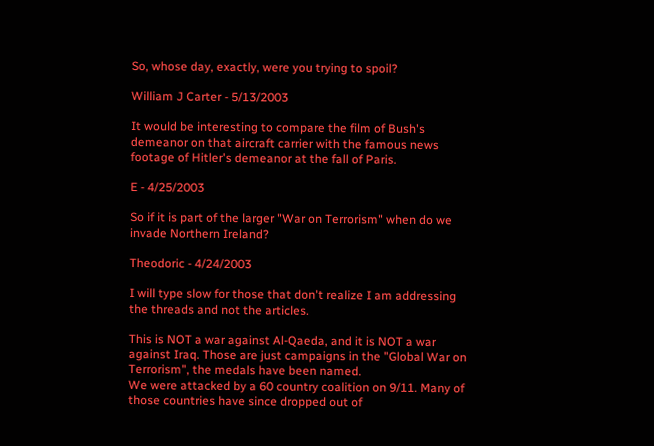So, whose day, exactly, were you trying to spoil?

William J Carter - 5/13/2003

It would be interesting to compare the film of Bush's demeanor on that aircraft carrier with the famous news footage of Hitler's demeanor at the fall of Paris.

E - 4/25/2003

So if it is part of the larger "War on Terrorism" when do we invade Northern Ireland?

Theodoric - 4/24/2003

I will type slow for those that don't realize I am addressing the threads and not the articles.

This is NOT a war against Al-Qaeda, and it is NOT a war against Iraq. Those are just campaigns in the "Global War on Terrorism", the medals have been named.
We were attacked by a 60 country coalition on 9/11. Many of those countries have since dropped out of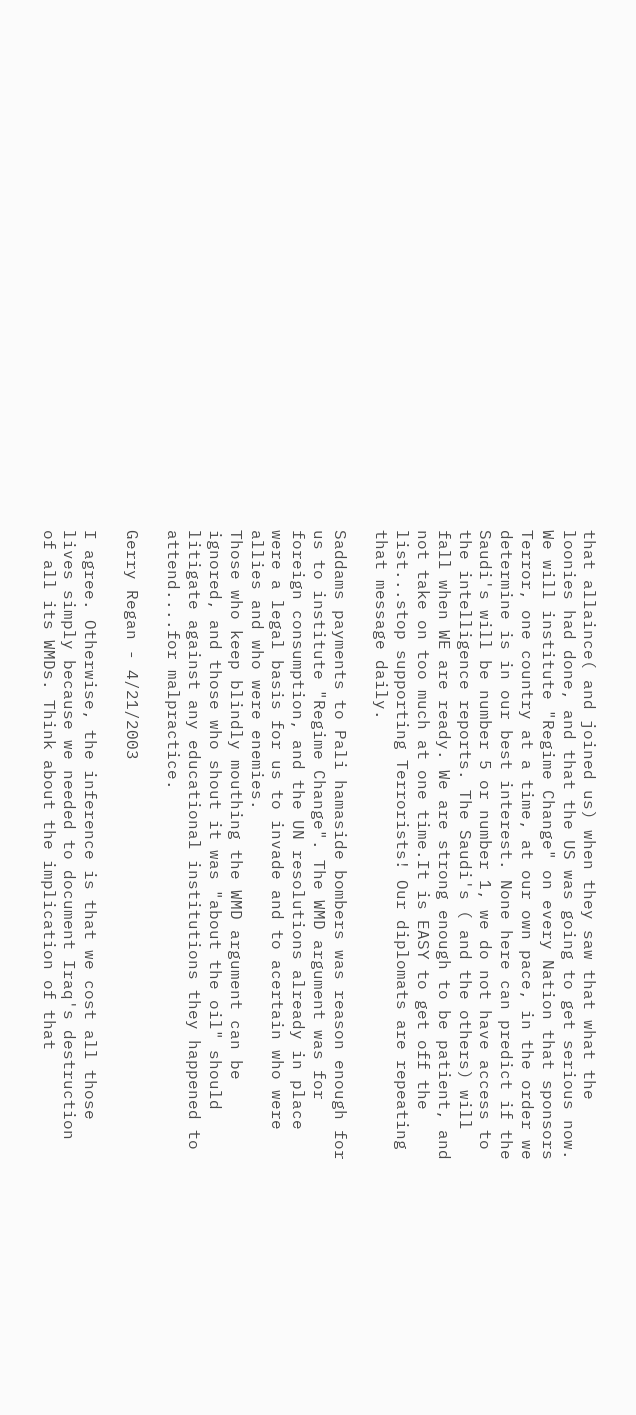that allaince( and joined us) when they saw that what the loonies had done, and that the US was going to get serious now. We will institute "Regime Change" on every Nation that sponsors Terror, one country at a time, at our own pace, in the order we determine is in our best interest. None here can predict if the Saudi's will be number 5 or number 1, we do not have access to the intelligence reports. The Saudi's ( and the others) will fall when WE are ready. We are strong enough to be patient, and not take on too much at one time.It is EASY to get off the list...stop supporting Terrorists! Our diplomats are repeating that message daily.

Saddams payments to Pali hamaside bombers was reason enough for us to institute "Regime Change". The WMD argument was for foreign consumption, and the UN resolutions already in place were a legal basis for us to invade and to acertain who were allies and who were enemies.
Those who keep blindly mouthing the WMD argument can be ignored, and those who shout it was "about the oil" should litigate against any educational institutions they happened to attend....for malpractice.

Gerry Regan - 4/21/2003

I agree. Otherwise, the inference is that we cost all those lives simply because we needed to document Iraq's destruction of all its WMDs. Think about the implication of that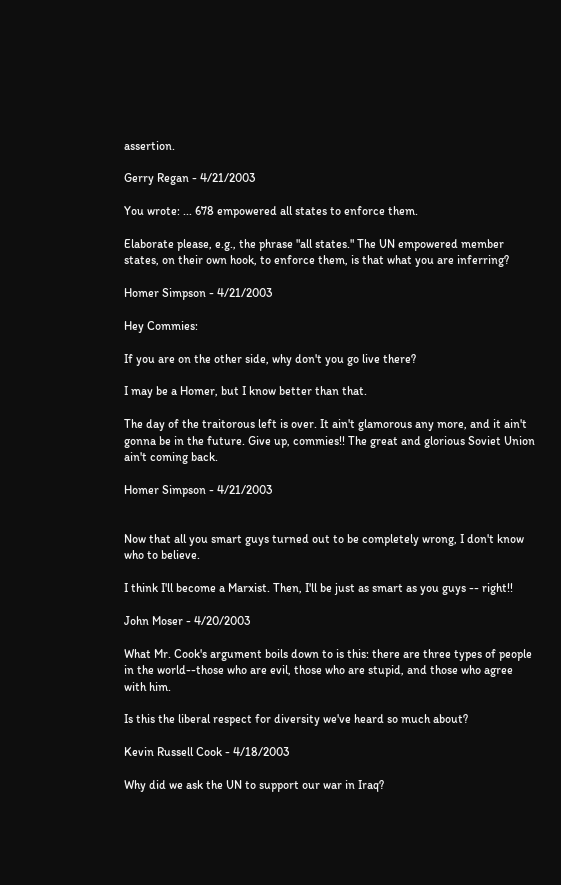assertion.

Gerry Regan - 4/21/2003

You wrote: ... 678 empowered all states to enforce them.

Elaborate please, e.g., the phrase "all states." The UN empowered member states, on their own hook, to enforce them, is that what you are inferring?

Homer Simpson - 4/21/2003

Hey Commies:

If you are on the other side, why don't you go live there?

I may be a Homer, but I know better than that.

The day of the traitorous left is over. It ain't glamorous any more, and it ain't gonna be in the future. Give up, commies!! The great and glorious Soviet Union ain't coming back.

Homer Simpson - 4/21/2003


Now that all you smart guys turned out to be completely wrong, I don't know who to believe.

I think I'll become a Marxist. Then, I'll be just as smart as you guys -- right!!

John Moser - 4/20/2003

What Mr. Cook's argument boils down to is this: there are three types of people in the world--those who are evil, those who are stupid, and those who agree with him.

Is this the liberal respect for diversity we've heard so much about?

Kevin Russell Cook - 4/18/2003

Why did we ask the UN to support our war in Iraq?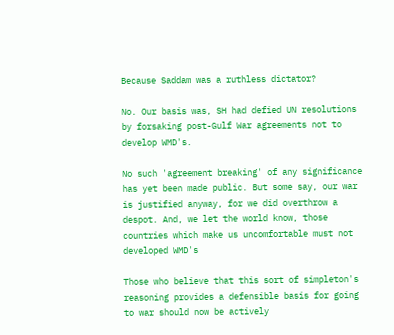Because Saddam was a ruthless dictator?

No. Our basis was, SH had defied UN resolutions by forsaking post-Gulf War agreements not to develop WMD's.

No such 'agreement breaking' of any significance has yet been made public. But some say, our war is justified anyway, for we did overthrow a despot. And, we let the world know, those countries which make us uncomfortable must not developed WMD's

Those who believe that this sort of simpleton's reasoning provides a defensible basis for going to war should now be actively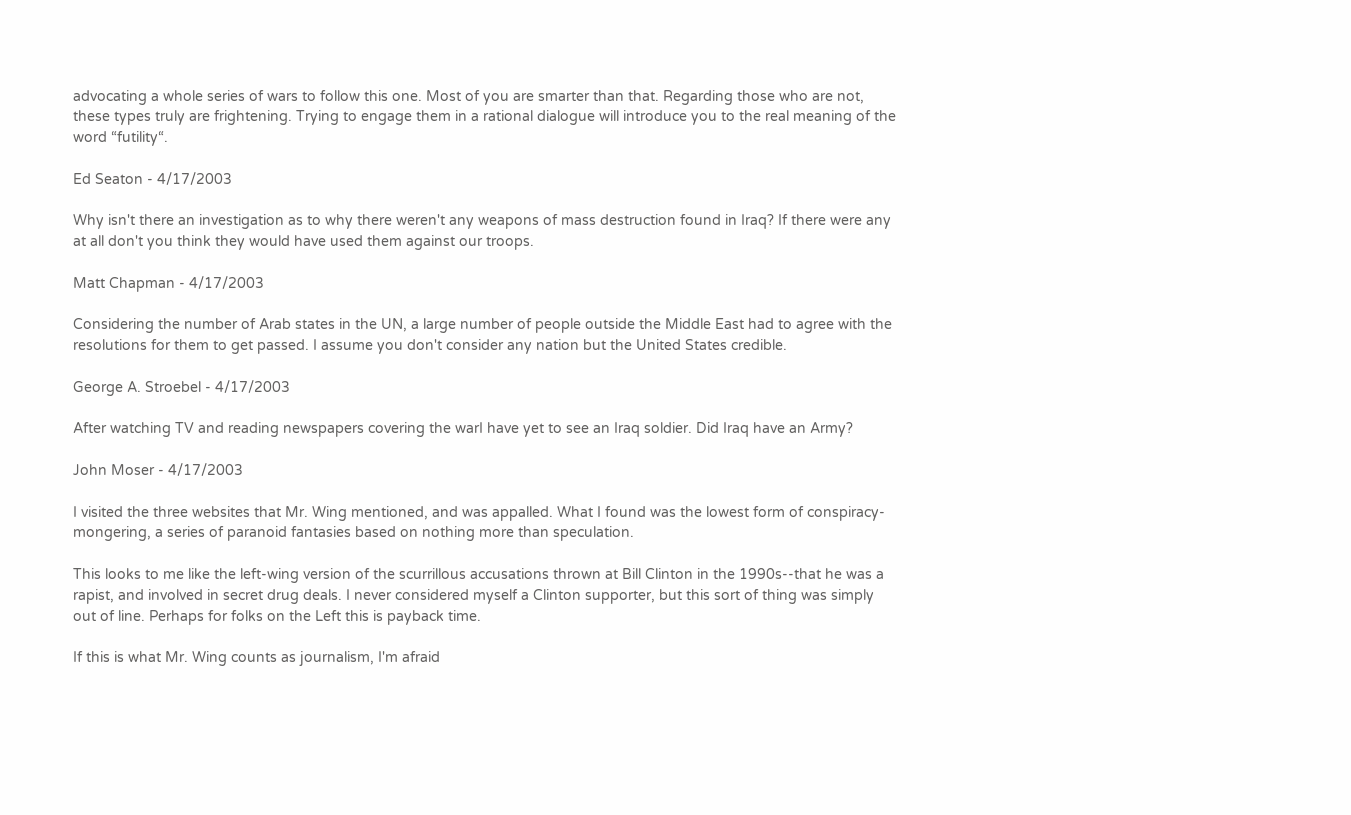advocating a whole series of wars to follow this one. Most of you are smarter than that. Regarding those who are not, these types truly are frightening. Trying to engage them in a rational dialogue will introduce you to the real meaning of the word “futility“.

Ed Seaton - 4/17/2003

Why isn't there an investigation as to why there weren't any weapons of mass destruction found in Iraq? If there were any at all don't you think they would have used them against our troops.

Matt Chapman - 4/17/2003

Considering the number of Arab states in the UN, a large number of people outside the Middle East had to agree with the resolutions for them to get passed. I assume you don't consider any nation but the United States credible.

George A. Stroebel - 4/17/2003

After watching TV and reading newspapers covering the warI have yet to see an Iraq soldier. Did Iraq have an Army?

John Moser - 4/17/2003

I visited the three websites that Mr. Wing mentioned, and was appalled. What I found was the lowest form of conspiracy-mongering, a series of paranoid fantasies based on nothing more than speculation.

This looks to me like the left-wing version of the scurrillous accusations thrown at Bill Clinton in the 1990s--that he was a rapist, and involved in secret drug deals. I never considered myself a Clinton supporter, but this sort of thing was simply out of line. Perhaps for folks on the Left this is payback time.

If this is what Mr. Wing counts as journalism, I'm afraid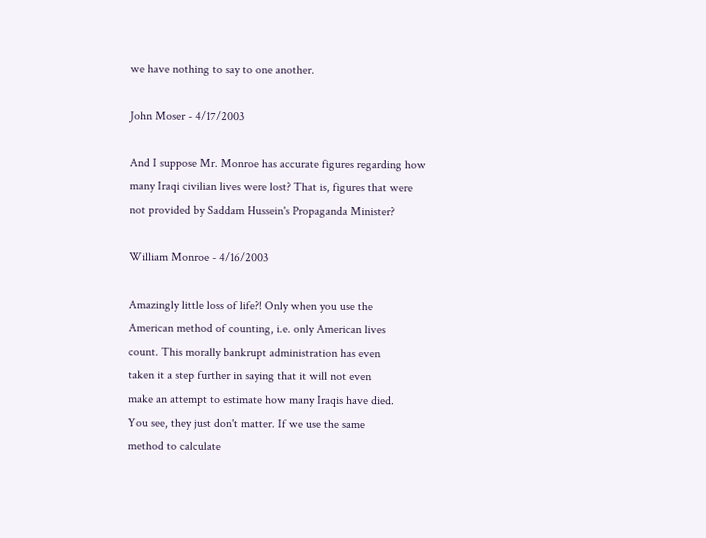we have nothing to say to one another.

John Moser - 4/17/2003

And I suppose Mr. Monroe has accurate figures regarding how many Iraqi civilian lives were lost? That is, figures that were not provided by Saddam Hussein's Propaganda Minister?

William Monroe - 4/16/2003

Amazingly little loss of life?! Only when you use the
American method of counting, i.e. only American lives
count. This morally bankrupt administration has even
taken it a step further in saying that it will not even
make an attempt to estimate how many Iraqis have died.
You see, they just don't matter. If we use the same
method to calculate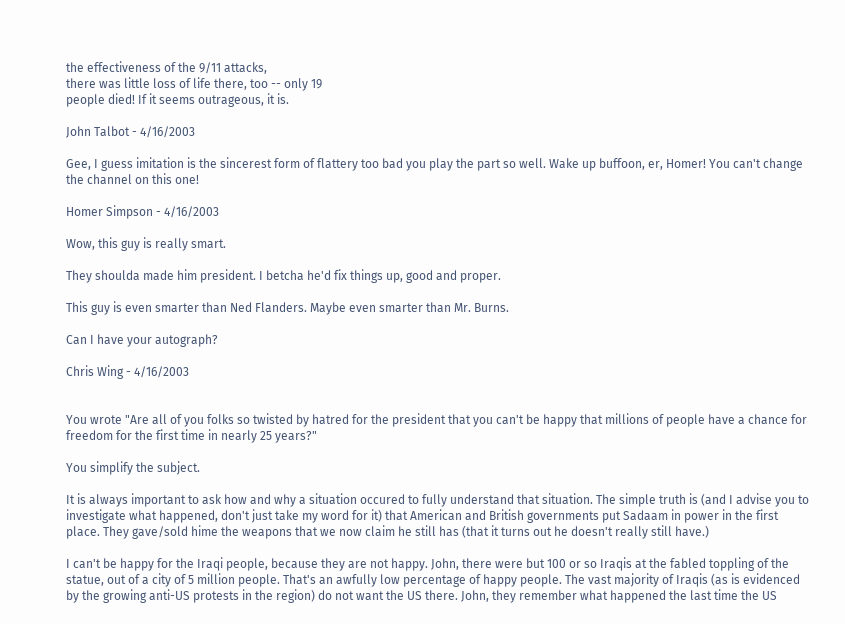the effectiveness of the 9/11 attacks,
there was little loss of life there, too -- only 19
people died! If it seems outrageous, it is.

John Talbot - 4/16/2003

Gee, I guess imitation is the sincerest form of flattery too bad you play the part so well. Wake up buffoon, er, Homer! You can't change the channel on this one!

Homer Simpson - 4/16/2003

Wow, this guy is really smart.

They shoulda made him president. I betcha he'd fix things up, good and proper.

This guy is even smarter than Ned Flanders. Maybe even smarter than Mr. Burns.

Can I have your autograph?

Chris Wing - 4/16/2003


You wrote "Are all of you folks so twisted by hatred for the president that you can't be happy that millions of people have a chance for freedom for the first time in nearly 25 years?"

You simplify the subject.

It is always important to ask how and why a situation occured to fully understand that situation. The simple truth is (and I advise you to investigate what happened, don't just take my word for it) that American and British governments put Sadaam in power in the first place. They gave/sold hime the weapons that we now claim he still has (that it turns out he doesn't really still have.)

I can't be happy for the Iraqi people, because they are not happy. John, there were but 100 or so Iraqis at the fabled toppling of the statue, out of a city of 5 million people. That's an awfully low percentage of happy people. The vast majority of Iraqis (as is evidenced by the growing anti-US protests in the region) do not want the US there. John, they remember what happened the last time the US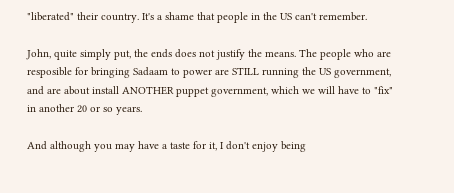"liberated" their country. It's a shame that people in the US can't remember.

John, quite simply put, the ends does not justify the means. The people who are resposible for bringing Sadaam to power are STILL running the US government, and are about install ANOTHER puppet government, which we will have to "fix" in another 20 or so years.

And although you may have a taste for it, I don't enjoy being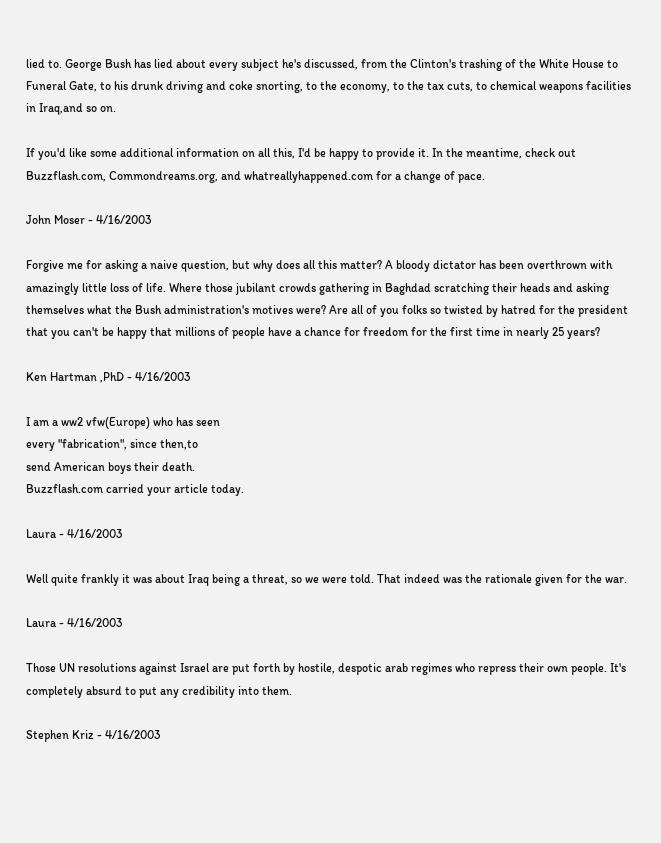lied to. George Bush has lied about every subject he's discussed, from the Clinton's trashing of the White House to Funeral Gate, to his drunk driving and coke snorting, to the economy, to the tax cuts, to chemical weapons facilities in Iraq,and so on.

If you'd like some additional information on all this, I'd be happy to provide it. In the meantime, check out Buzzflash.com, Commondreams.org, and whatreallyhappened.com for a change of pace.

John Moser - 4/16/2003

Forgive me for asking a naive question, but why does all this matter? A bloody dictator has been overthrown with amazingly little loss of life. Where those jubilant crowds gathering in Baghdad scratching their heads and asking themselves what the Bush administration's motives were? Are all of you folks so twisted by hatred for the president that you can't be happy that millions of people have a chance for freedom for the first time in nearly 25 years?

Ken Hartman ,PhD - 4/16/2003

I am a ww2 vfw(Europe) who has seen
every "fabrication", since then,to
send American boys their death.
Buzzflash.com carried your article today.

Laura - 4/16/2003

Well quite frankly it was about Iraq being a threat, so we were told. That indeed was the rationale given for the war.

Laura - 4/16/2003

Those UN resolutions against Israel are put forth by hostile, despotic arab regimes who repress their own people. It's completely absurd to put any credibility into them.

Stephen Kriz - 4/16/2003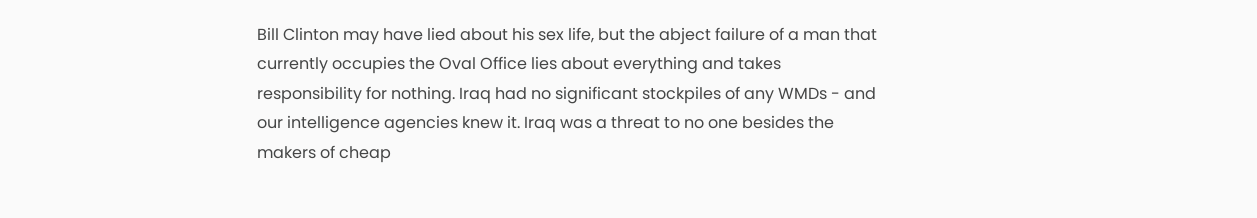Bill Clinton may have lied about his sex life, but the abject failure of a man that currently occupies the Oval Office lies about everything and takes responsibility for nothing. Iraq had no significant stockpiles of any WMDs - and our intelligence agencies knew it. Iraq was a threat to no one besides the makers of cheap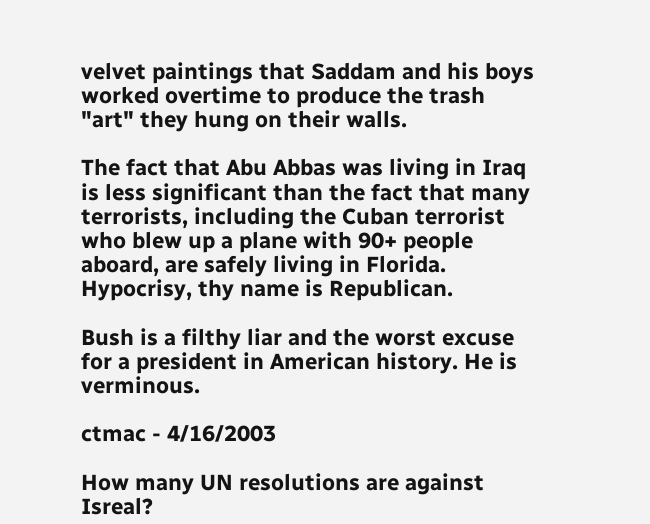velvet paintings that Saddam and his boys worked overtime to produce the trash "art" they hung on their walls.

The fact that Abu Abbas was living in Iraq is less significant than the fact that many terrorists, including the Cuban terrorist who blew up a plane with 90+ people aboard, are safely living in Florida. Hypocrisy, thy name is Republican.

Bush is a filthy liar and the worst excuse for a president in American history. He is verminous.

ctmac - 4/16/2003

How many UN resolutions are against Isreal?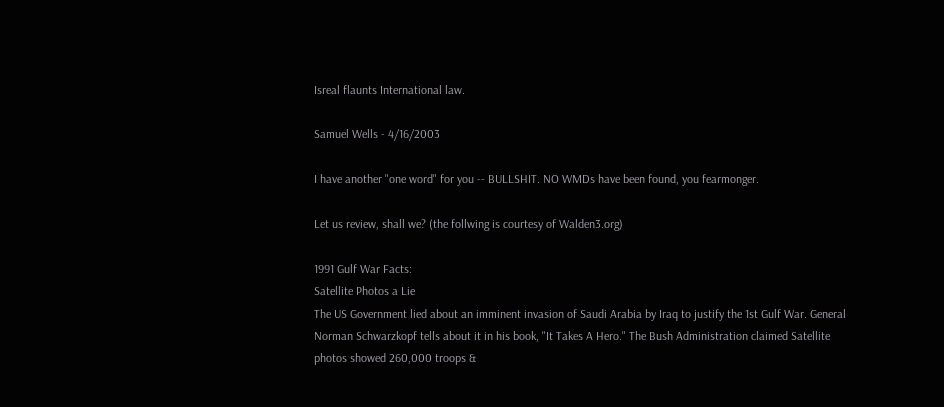Isreal flaunts International law.

Samuel Wells - 4/16/2003

I have another "one word" for you -- BULLSHIT. NO WMDs have been found, you fearmonger.

Let us review, shall we? (the follwing is courtesy of Walden3.org)

1991 Gulf War Facts:
Satellite Photos a Lie
The US Government lied about an imminent invasion of Saudi Arabia by Iraq to justify the 1st Gulf War. General Norman Schwarzkopf tells about it in his book, "It Takes A Hero." The Bush Administration claimed Satellite photos showed 260,000 troops &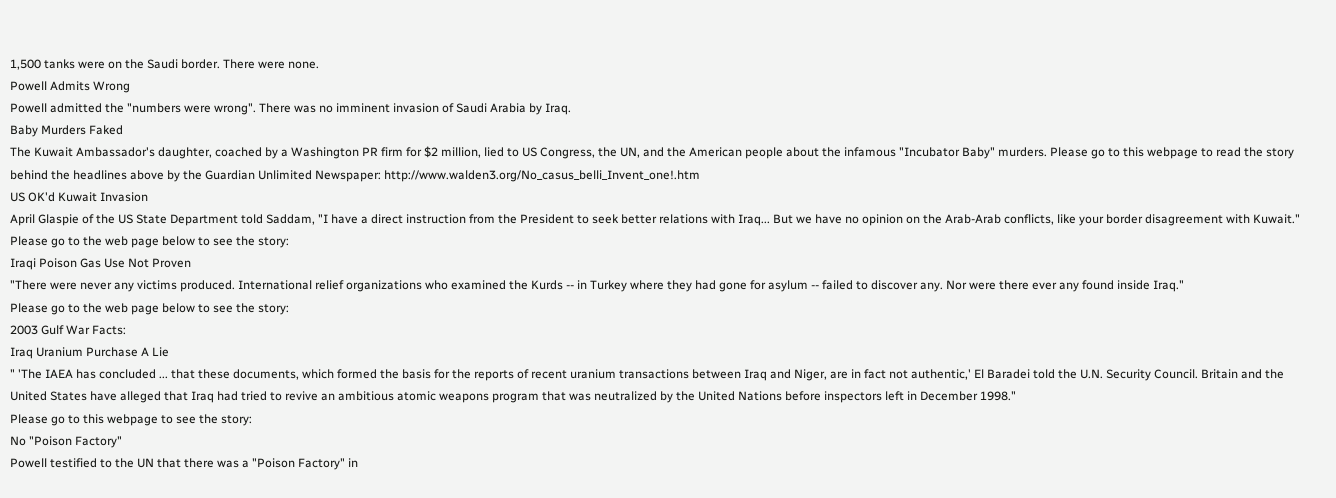1,500 tanks were on the Saudi border. There were none.
Powell Admits Wrong
Powell admitted the "numbers were wrong". There was no imminent invasion of Saudi Arabia by Iraq.
Baby Murders Faked
The Kuwait Ambassador's daughter, coached by a Washington PR firm for $2 million, lied to US Congress, the UN, and the American people about the infamous "Incubator Baby" murders. Please go to this webpage to read the story behind the headlines above by the Guardian Unlimited Newspaper: http://www.walden3.org/No_casus_belli_Invent_one!.htm
US OK'd Kuwait Invasion
April Glaspie of the US State Department told Saddam, "I have a direct instruction from the President to seek better relations with Iraq... But we have no opinion on the Arab-Arab conflicts, like your border disagreement with Kuwait."
Please go to the web page below to see the story:
Iraqi Poison Gas Use Not Proven
"There were never any victims produced. International relief organizations who examined the Kurds -- in Turkey where they had gone for asylum -- failed to discover any. Nor were there ever any found inside Iraq."
Please go to the web page below to see the story:
2003 Gulf War Facts:
Iraq Uranium Purchase A Lie
" 'The IAEA has concluded ... that these documents, which formed the basis for the reports of recent uranium transactions between Iraq and Niger, are in fact not authentic,' El Baradei told the U.N. Security Council. Britain and the United States have alleged that Iraq had tried to revive an ambitious atomic weapons program that was neutralized by the United Nations before inspectors left in December 1998."
Please go to this webpage to see the story:
No "Poison Factory"
Powell testified to the UN that there was a "Poison Factory" in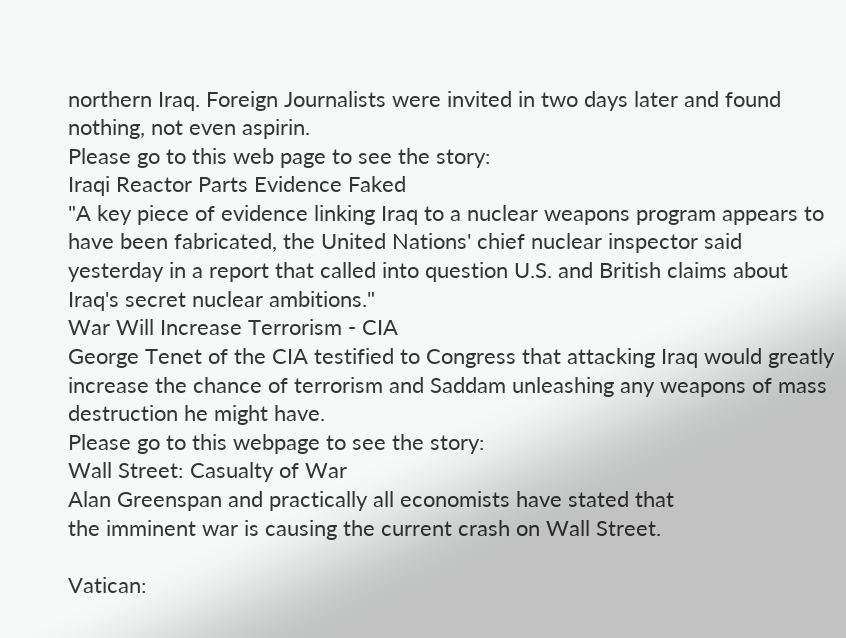northern Iraq. Foreign Journalists were invited in two days later and found nothing, not even aspirin.
Please go to this web page to see the story:
Iraqi Reactor Parts Evidence Faked
"A key piece of evidence linking Iraq to a nuclear weapons program appears to have been fabricated, the United Nations' chief nuclear inspector said yesterday in a report that called into question U.S. and British claims about Iraq's secret nuclear ambitions."
War Will Increase Terrorism - CIA
George Tenet of the CIA testified to Congress that attacking Iraq would greatly increase the chance of terrorism and Saddam unleashing any weapons of mass destruction he might have.
Please go to this webpage to see the story:
Wall Street: Casualty of War
Alan Greenspan and practically all economists have stated that
the imminent war is causing the current crash on Wall Street.

Vatican: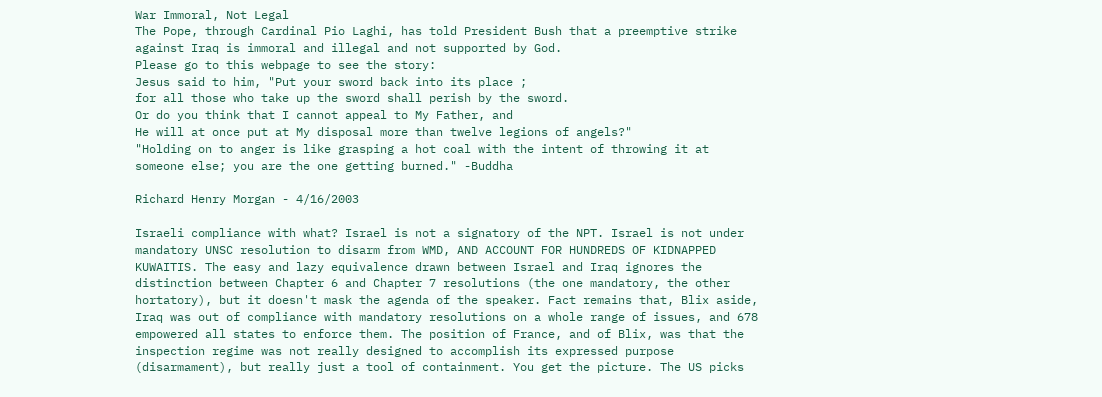War Immoral, Not Legal
The Pope, through Cardinal Pio Laghi, has told President Bush that a preemptive strike
against Iraq is immoral and illegal and not supported by God.
Please go to this webpage to see the story:
Jesus said to him, "Put your sword back into its place ;
for all those who take up the sword shall perish by the sword.
Or do you think that I cannot appeal to My Father, and
He will at once put at My disposal more than twelve legions of angels?"
"Holding on to anger is like grasping a hot coal with the intent of throwing it at someone else; you are the one getting burned." -Buddha

Richard Henry Morgan - 4/16/2003

Israeli compliance with what? Israel is not a signatory of the NPT. Israel is not under mandatory UNSC resolution to disarm from WMD, AND ACCOUNT FOR HUNDREDS OF KIDNAPPED KUWAITIS. The easy and lazy equivalence drawn between Israel and Iraq ignores the distinction between Chapter 6 and Chapter 7 resolutions (the one mandatory, the other hortatory), but it doesn't mask the agenda of the speaker. Fact remains that, Blix aside, Iraq was out of compliance with mandatory resolutions on a whole range of issues, and 678 empowered all states to enforce them. The position of France, and of Blix, was that the inspection regime was not really designed to accomplish its expressed purpose (disarmament), but really just a tool of containment. You get the picture. The US picks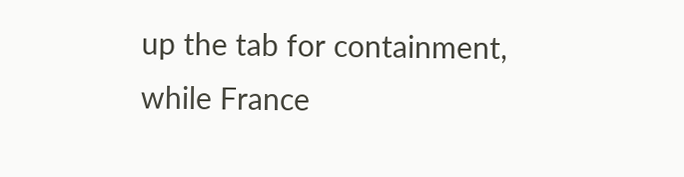up the tab for containment, while France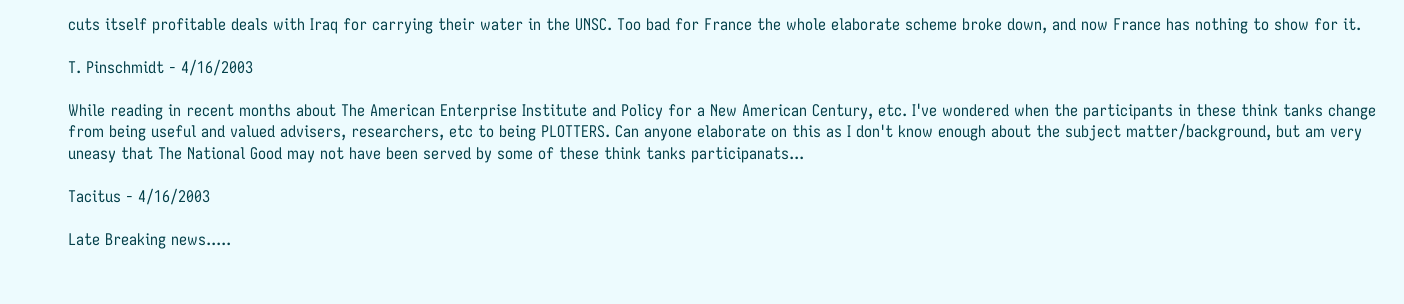cuts itself profitable deals with Iraq for carrying their water in the UNSC. Too bad for France the whole elaborate scheme broke down, and now France has nothing to show for it.

T. Pinschmidt - 4/16/2003

While reading in recent months about The American Enterprise Institute and Policy for a New American Century, etc. I've wondered when the participants in these think tanks change from being useful and valued advisers, researchers, etc to being PLOTTERS. Can anyone elaborate on this as I don't know enough about the subject matter/background, but am very uneasy that The National Good may not have been served by some of these think tanks participanats...

Tacitus - 4/16/2003

Late Breaking news.....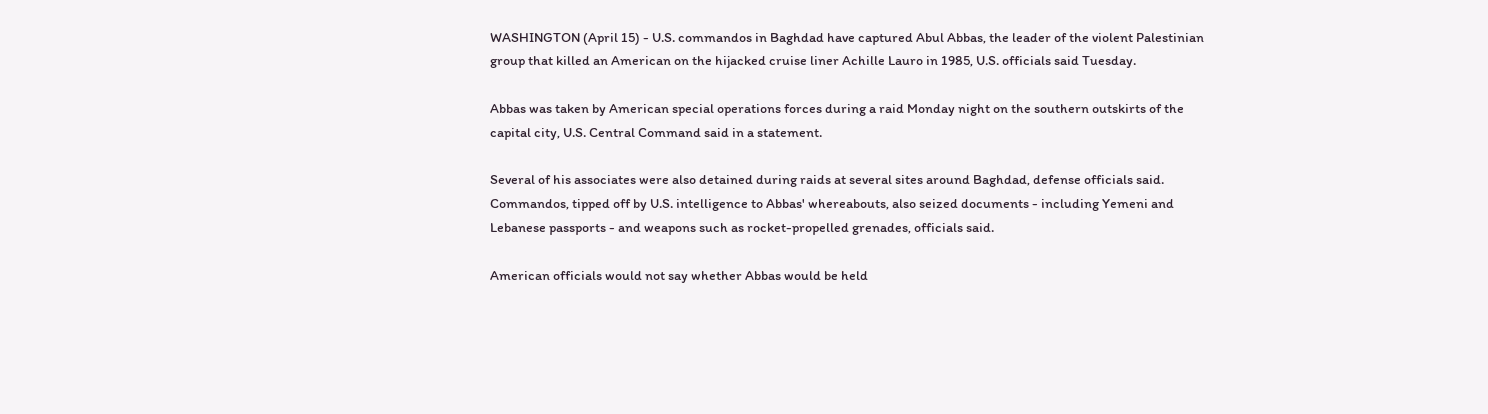WASHINGTON (April 15) - U.S. commandos in Baghdad have captured Abul Abbas, the leader of the violent Palestinian group that killed an American on the hijacked cruise liner Achille Lauro in 1985, U.S. officials said Tuesday.

Abbas was taken by American special operations forces during a raid Monday night on the southern outskirts of the capital city, U.S. Central Command said in a statement.

Several of his associates were also detained during raids at several sites around Baghdad, defense officials said. Commandos, tipped off by U.S. intelligence to Abbas' whereabouts, also seized documents - including Yemeni and Lebanese passports - and weapons such as rocket-propelled grenades, officials said.

American officials would not say whether Abbas would be held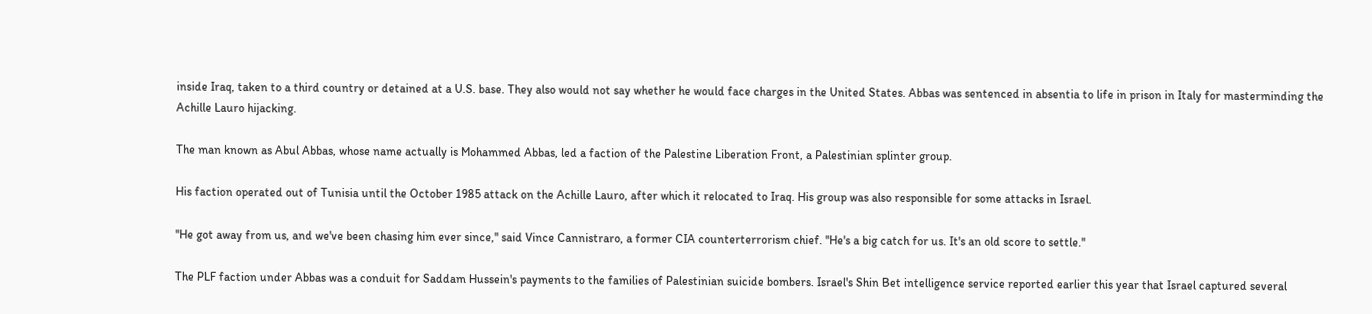inside Iraq, taken to a third country or detained at a U.S. base. They also would not say whether he would face charges in the United States. Abbas was sentenced in absentia to life in prison in Italy for masterminding the Achille Lauro hijacking.

The man known as Abul Abbas, whose name actually is Mohammed Abbas, led a faction of the Palestine Liberation Front, a Palestinian splinter group.

His faction operated out of Tunisia until the October 1985 attack on the Achille Lauro, after which it relocated to Iraq. His group was also responsible for some attacks in Israel.

''He got away from us, and we've been chasing him ever since,'' said Vince Cannistraro, a former CIA counterterrorism chief. ''He's a big catch for us. It's an old score to settle.''

The PLF faction under Abbas was a conduit for Saddam Hussein's payments to the families of Palestinian suicide bombers. Israel's Shin Bet intelligence service reported earlier this year that Israel captured several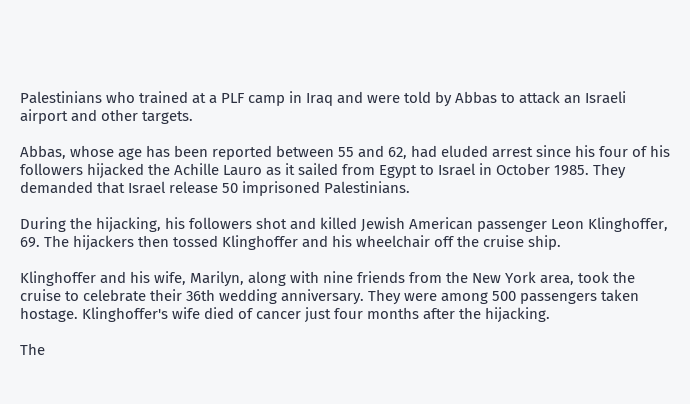Palestinians who trained at a PLF camp in Iraq and were told by Abbas to attack an Israeli airport and other targets.

Abbas, whose age has been reported between 55 and 62, had eluded arrest since his four of his followers hijacked the Achille Lauro as it sailed from Egypt to Israel in October 1985. They demanded that Israel release 50 imprisoned Palestinians.

During the hijacking, his followers shot and killed Jewish American passenger Leon Klinghoffer, 69. The hijackers then tossed Klinghoffer and his wheelchair off the cruise ship.

Klinghoffer and his wife, Marilyn, along with nine friends from the New York area, took the cruise to celebrate their 36th wedding anniversary. They were among 500 passengers taken hostage. Klinghoffer's wife died of cancer just four months after the hijacking.

The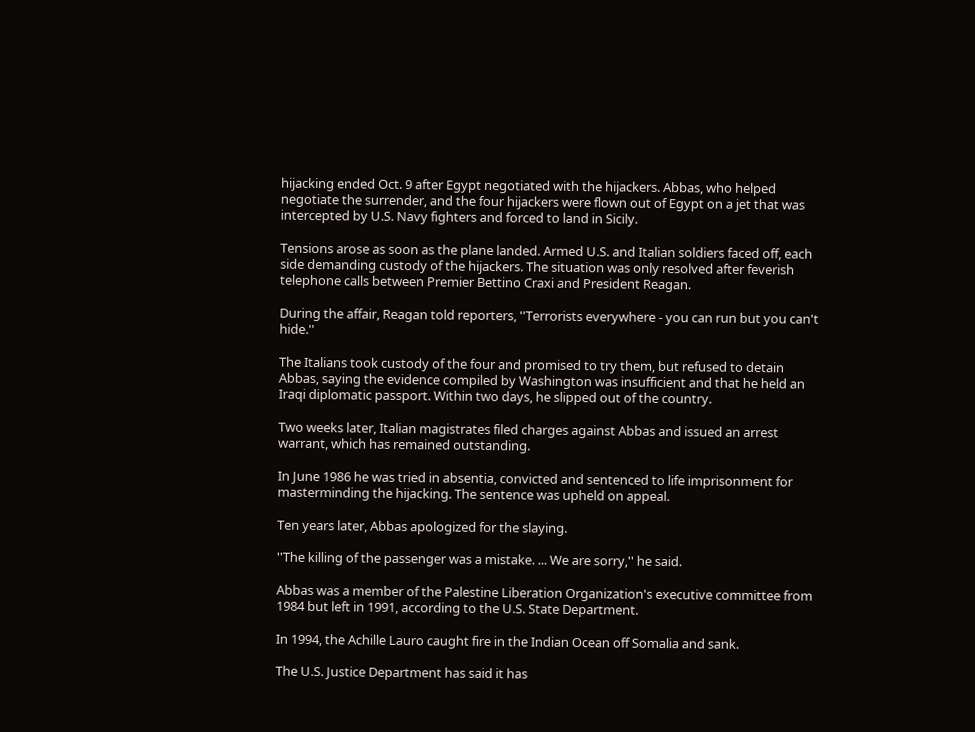hijacking ended Oct. 9 after Egypt negotiated with the hijackers. Abbas, who helped negotiate the surrender, and the four hijackers were flown out of Egypt on a jet that was intercepted by U.S. Navy fighters and forced to land in Sicily.

Tensions arose as soon as the plane landed. Armed U.S. and Italian soldiers faced off, each side demanding custody of the hijackers. The situation was only resolved after feverish telephone calls between Premier Bettino Craxi and President Reagan.

During the affair, Reagan told reporters, ''Terrorists everywhere - you can run but you can't hide.''

The Italians took custody of the four and promised to try them, but refused to detain Abbas, saying the evidence compiled by Washington was insufficient and that he held an Iraqi diplomatic passport. Within two days, he slipped out of the country.

Two weeks later, Italian magistrates filed charges against Abbas and issued an arrest warrant, which has remained outstanding.

In June 1986 he was tried in absentia, convicted and sentenced to life imprisonment for masterminding the hijacking. The sentence was upheld on appeal.

Ten years later, Abbas apologized for the slaying.

''The killing of the passenger was a mistake. ... We are sorry,'' he said.

Abbas was a member of the Palestine Liberation Organization's executive committee from 1984 but left in 1991, according to the U.S. State Department.

In 1994, the Achille Lauro caught fire in the Indian Ocean off Somalia and sank.

The U.S. Justice Department has said it has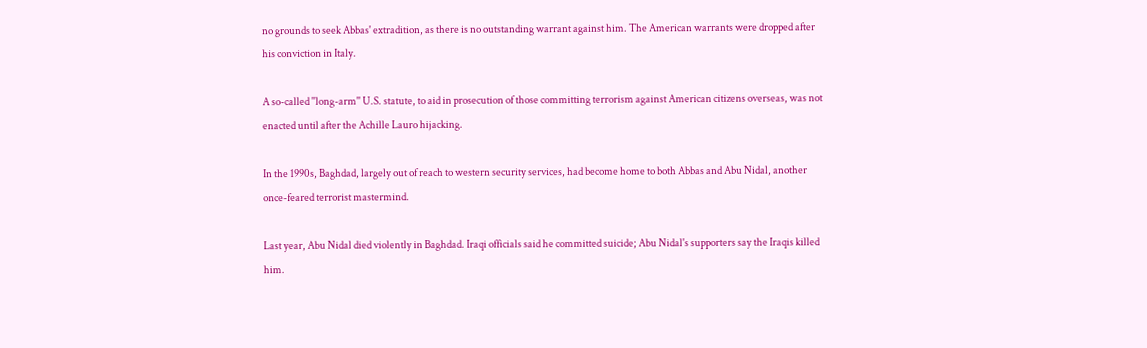no grounds to seek Abbas' extradition, as there is no outstanding warrant against him. The American warrants were dropped after his conviction in Italy.

A so-called ''long-arm'' U.S. statute, to aid in prosecution of those committing terrorism against American citizens overseas, was not enacted until after the Achille Lauro hijacking.

In the 1990s, Baghdad, largely out of reach to western security services, had become home to both Abbas and Abu Nidal, another once-feared terrorist mastermind.

Last year, Abu Nidal died violently in Baghdad. Iraqi officials said he committed suicide; Abu Nidal's supporters say the Iraqis killed him.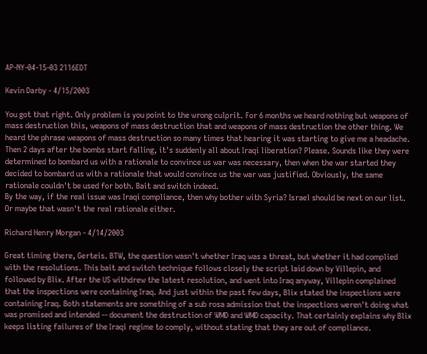AP-NY-04-15-03 2116EDT

Kevin Darby - 4/15/2003

You got that right. Only problem is you point to the wrong culprit. For 6 months we heard nothing but weapons of mass destruction this, weapons of mass destruction that and weapons of mass destruction the other thing. We heard the phrase weapons of mass destruction so many times that hearing it was starting to give me a headache. Then 2 days after the bombs start falling, it's suddenly all about Iraqi liberation? Please. Sounds like they were determined to bombard us with a rationale to convince us war was necessary, then when the war started they decided to bombard us with a rationale that would convince us the war was justified. Obviously, the same rationale couldn't be used for both. Bait and switch indeed.
By the way, if the real issue was Iraqi compliance, then why bother with Syria? Israel should be next on our list. Or maybe that wasn't the real rationale either.

Richard Henry Morgan - 4/14/2003

Great timing there, Gerteis. BTW, the question wasn't whether Iraq was a threat, but whether it had complied with the resolutions. This bait and switch technique follows closely the script laid down by Villepin, and followed by Blix. After the US withdrew the latest resolution, and went into Iraq anyway, Villepin complained that the inspections were containing Iraq. And just within the past few days, Blix stated the inspections were containing Iraq. Both statements are something of a sub rosa admission that the inspections weren't doing what was promised and intended -- document the destruction of WMD and WMD capacity. That certainly explains why Blix keeps listing failures of the Iraqi regime to comply, without stating that they are out of compliance.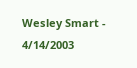Wesley Smart - 4/14/2003